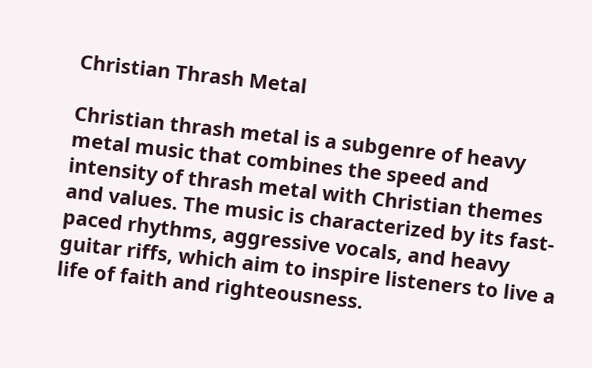Christian Thrash Metal

Christian thrash metal is a subgenre of heavy metal music that combines the speed and intensity of thrash metal with Christian themes and values. The music is characterized by its fast-paced rhythms, aggressive vocals, and heavy guitar riffs, which aim to inspire listeners to live a life of faith and righteousness.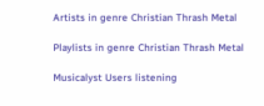Artists in genre Christian Thrash Metal

Playlists in genre Christian Thrash Metal

Musicalyst Users listening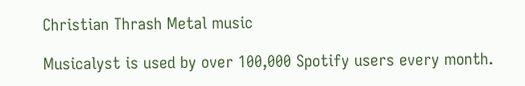Christian Thrash Metal music

Musicalyst is used by over 100,000 Spotify users every month.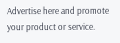Advertise here and promote your product or service.